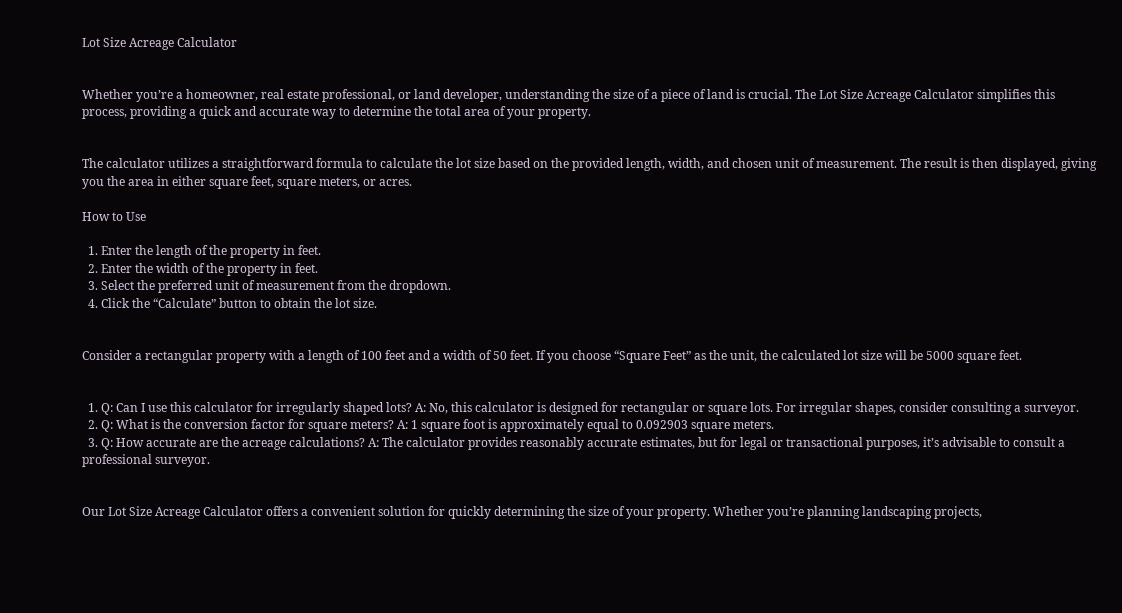Lot Size Acreage Calculator


Whether you’re a homeowner, real estate professional, or land developer, understanding the size of a piece of land is crucial. The Lot Size Acreage Calculator simplifies this process, providing a quick and accurate way to determine the total area of your property.


The calculator utilizes a straightforward formula to calculate the lot size based on the provided length, width, and chosen unit of measurement. The result is then displayed, giving you the area in either square feet, square meters, or acres.

How to Use

  1. Enter the length of the property in feet.
  2. Enter the width of the property in feet.
  3. Select the preferred unit of measurement from the dropdown.
  4. Click the “Calculate” button to obtain the lot size.


Consider a rectangular property with a length of 100 feet and a width of 50 feet. If you choose “Square Feet” as the unit, the calculated lot size will be 5000 square feet.


  1. Q: Can I use this calculator for irregularly shaped lots? A: No, this calculator is designed for rectangular or square lots. For irregular shapes, consider consulting a surveyor.
  2. Q: What is the conversion factor for square meters? A: 1 square foot is approximately equal to 0.092903 square meters.
  3. Q: How accurate are the acreage calculations? A: The calculator provides reasonably accurate estimates, but for legal or transactional purposes, it’s advisable to consult a professional surveyor.


Our Lot Size Acreage Calculator offers a convenient solution for quickly determining the size of your property. Whether you’re planning landscaping projects,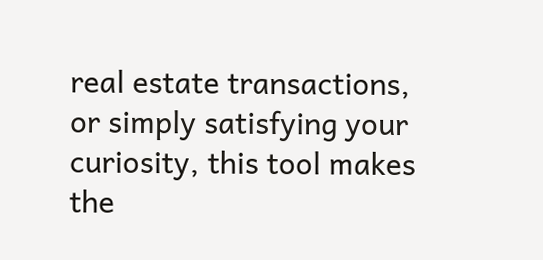real estate transactions, or simply satisfying your curiosity, this tool makes the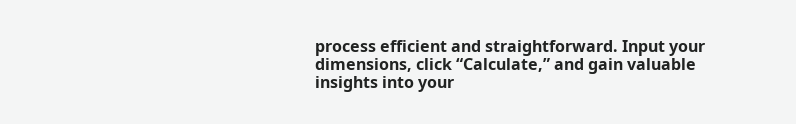process efficient and straightforward. Input your dimensions, click “Calculate,” and gain valuable insights into your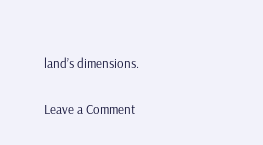land’s dimensions.

Leave a Comment